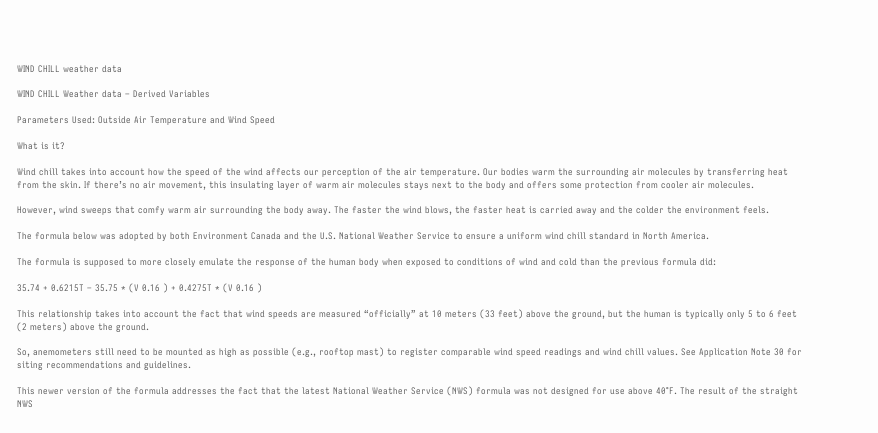WIND CHILL weather data

WIND CHILL Weather data – Derived Variables

Parameters Used: Outside Air Temperature and Wind Speed

What is it?

Wind chill takes into account how the speed of the wind affects our perception of the air temperature. Our bodies warm the surrounding air molecules by transferring heat from the skin. If there’s no air movement, this insulating layer of warm air molecules stays next to the body and offers some protection from cooler air molecules.

However, wind sweeps that comfy warm air surrounding the body away. The faster the wind blows, the faster heat is carried away and the colder the environment feels.

The formula below was adopted by both Environment Canada and the U.S. National Weather Service to ensure a uniform wind chill standard in North America.

The formula is supposed to more closely emulate the response of the human body when exposed to conditions of wind and cold than the previous formula did:

35.74 + 0.6215T – 35.75 * (V 0.16 ) + 0.4275T * (V 0.16 )

This relationship takes into account the fact that wind speeds are measured “officially” at 10 meters (33 feet) above the ground, but the human is typically only 5 to 6 feet (2 meters) above the ground.

So, anemometers still need to be mounted as high as possible (e.g., rooftop mast) to register comparable wind speed readings and wind chill values. See Application Note 30 for siting recommendations and guidelines.

This newer version of the formula addresses the fact that the latest National Weather Service (NWS) formula was not designed for use above 40°F. The result of the straight NWS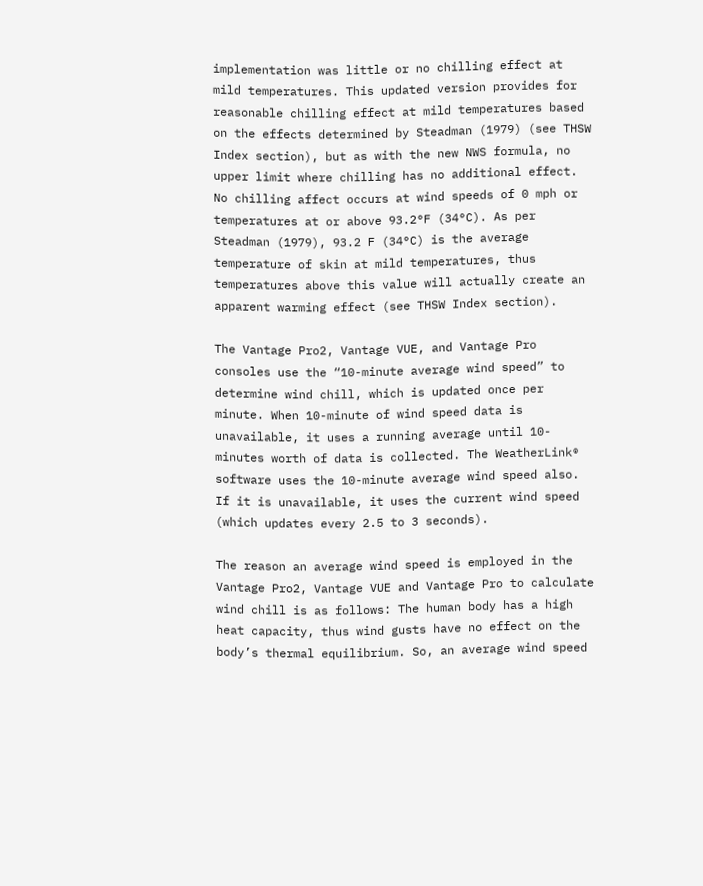implementation was little or no chilling effect at mild temperatures. This updated version provides for reasonable chilling effect at mild temperatures based on the effects determined by Steadman (1979) (see THSW Index section), but as with the new NWS formula, no upper limit where chilling has no additional effect. No chilling affect occurs at wind speeds of 0 mph or temperatures at or above 93.2°F (34°C). As per Steadman (1979), 93.2 F (34°C) is the average temperature of skin at mild temperatures, thus temperatures above this value will actually create an apparent warming effect (see THSW Index section).

The Vantage Pro2, Vantage VUE, and Vantage Pro consoles use the “10-minute average wind speed” to determine wind chill, which is updated once per minute. When 10-minute of wind speed data is unavailable, it uses a running average until 10-minutes worth of data is collected. The WeatherLink® software uses the 10-minute average wind speed also. If it is unavailable, it uses the current wind speed (which updates every 2.5 to 3 seconds).

The reason an average wind speed is employed in the Vantage Pro2, Vantage VUE and Vantage Pro to calculate wind chill is as follows: The human body has a high heat capacity, thus wind gusts have no effect on the body’s thermal equilibrium. So, an average wind speed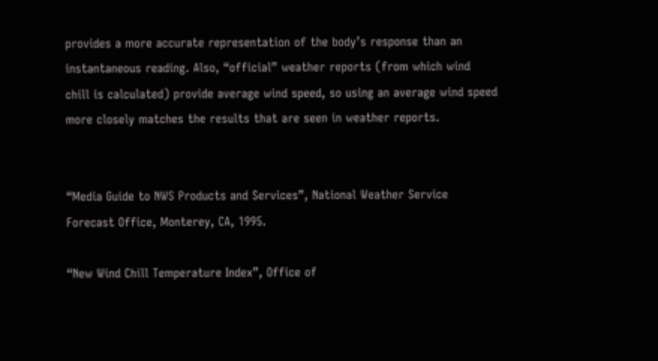provides a more accurate representation of the body’s response than an instantaneous reading. Also, “official” weather reports (from which wind chill is calculated) provide average wind speed, so using an average wind speed more closely matches the results that are seen in weather reports.


“Media Guide to NWS Products and Services”, National Weather Service Forecast Office, Monterey, CA, 1995.

“New Wind Chill Temperature Index”, Office of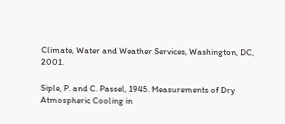Climate, Water and Weather Services, Washington, DC, 2001.

Siple, P. and C. Passel, 1945. Measurements of Dry Atmospheric Cooling in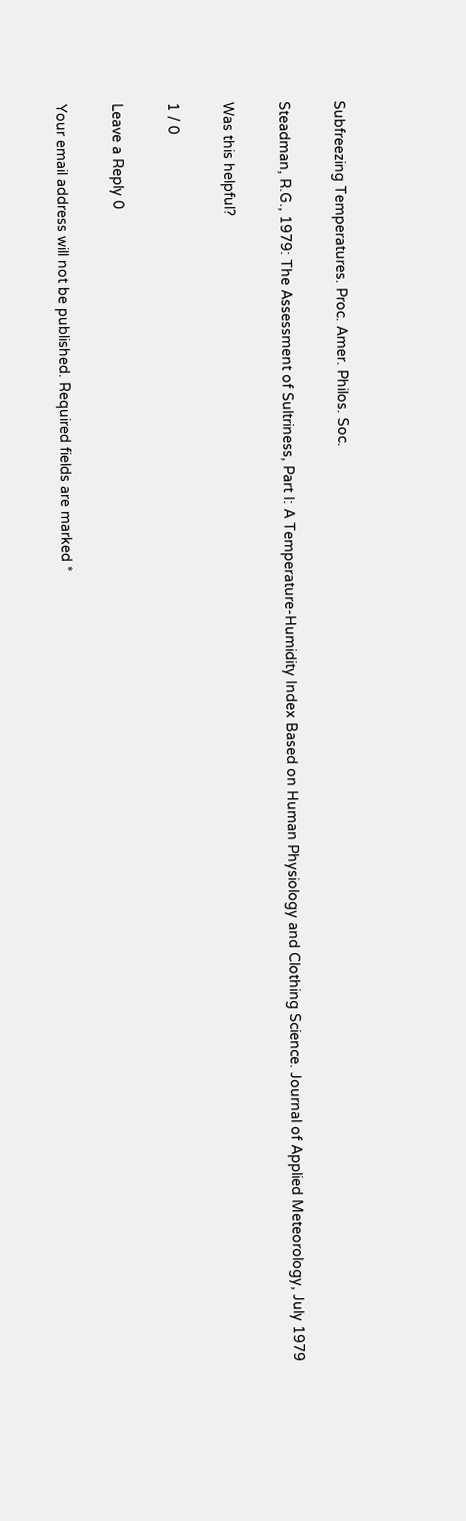Subfreezing Temperatures. Proc. Amer. Philos. Soc.

Steadman, R.G., 1979: The Assessment of Sultriness, Part I: A Temperature-Humidity Index Based on Human Physiology and Clothing Science. Journal of Applied Meteorology, July 1979

Was this helpful?

1 / 0

Leave a Reply 0

Your email address will not be published. Required fields are marked *